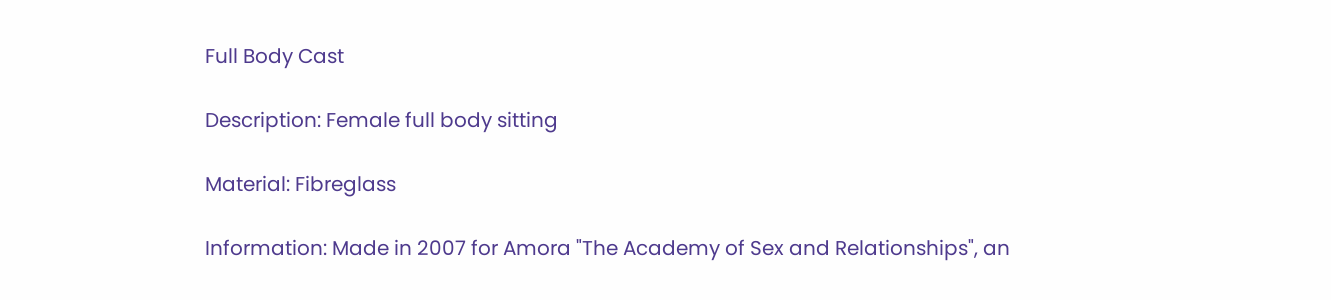Full Body Cast

Description: Female full body sitting

Material: Fibreglass

Information: Made in 2007 for Amora "The Academy of Sex and Relationships", an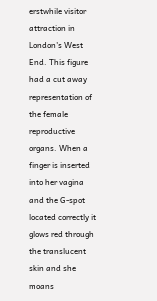erstwhile visitor attraction in London's West End. This figure had a cut away representation of the female reproductive organs. When a finger is inserted into her vagina and the G-spot located correctly it glows red through the translucent skin and she moans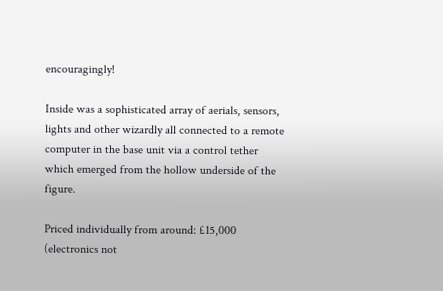encouragingly!

Inside was a sophisticated array of aerials, sensors, lights and other wizardly all connected to a remote computer in the base unit via a control tether which emerged from the hollow underside of the figure.

Priced individually from around: £15,000 (electronics not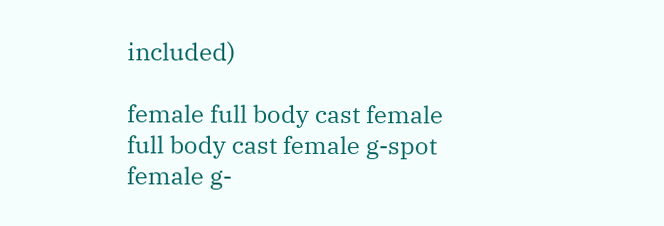included)

female full body cast female full body cast female g-spot female g-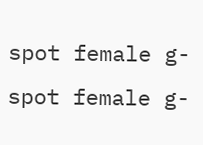spot female g-spot female g-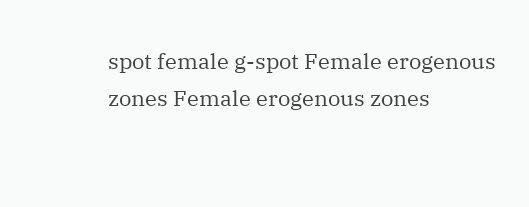spot female g-spot Female erogenous zones Female erogenous zones